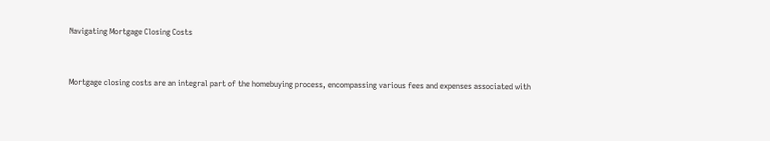Navigating Mortgage Closing Costs


Mortgage closing costs are an integral part of the homebuying process, encompassing various fees and expenses associated with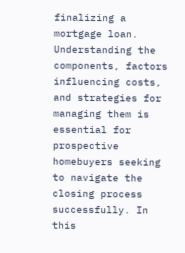finalizing a mortgage loan. Understanding the components, factors influencing costs, and strategies for managing them is essential for prospective homebuyers seeking to navigate the closing process successfully. In this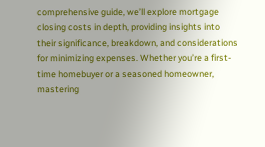comprehensive guide, we’ll explore mortgage closing costs in depth, providing insights into their significance, breakdown, and considerations for minimizing expenses. Whether you’re a first-time homebuyer or a seasoned homeowner, mastering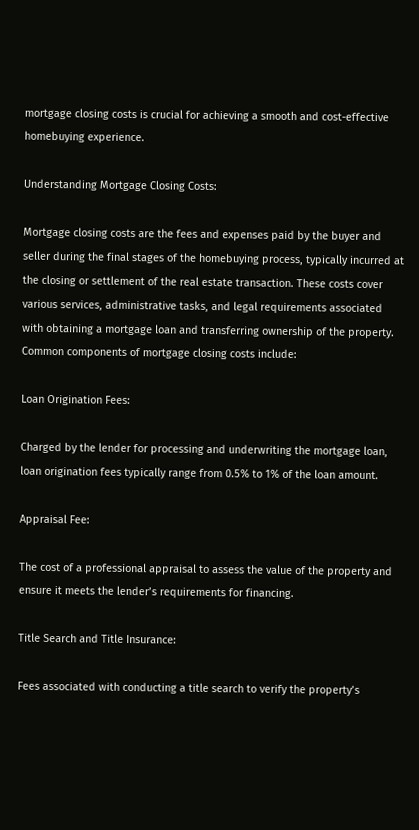mortgage closing costs is crucial for achieving a smooth and cost-effective homebuying experience.

Understanding Mortgage Closing Costs:

Mortgage closing costs are the fees and expenses paid by the buyer and seller during the final stages of the homebuying process, typically incurred at the closing or settlement of the real estate transaction. These costs cover various services, administrative tasks, and legal requirements associated with obtaining a mortgage loan and transferring ownership of the property. Common components of mortgage closing costs include:

Loan Origination Fees:

Charged by the lender for processing and underwriting the mortgage loan, loan origination fees typically range from 0.5% to 1% of the loan amount.

Appraisal Fee:

The cost of a professional appraisal to assess the value of the property and ensure it meets the lender’s requirements for financing.

Title Search and Title Insurance:

Fees associated with conducting a title search to verify the property’s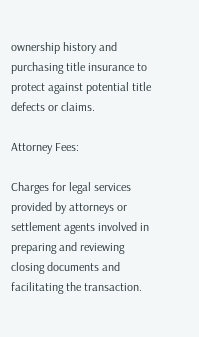ownership history and purchasing title insurance to protect against potential title defects or claims.

Attorney Fees:

Charges for legal services provided by attorneys or settlement agents involved in preparing and reviewing closing documents and facilitating the transaction.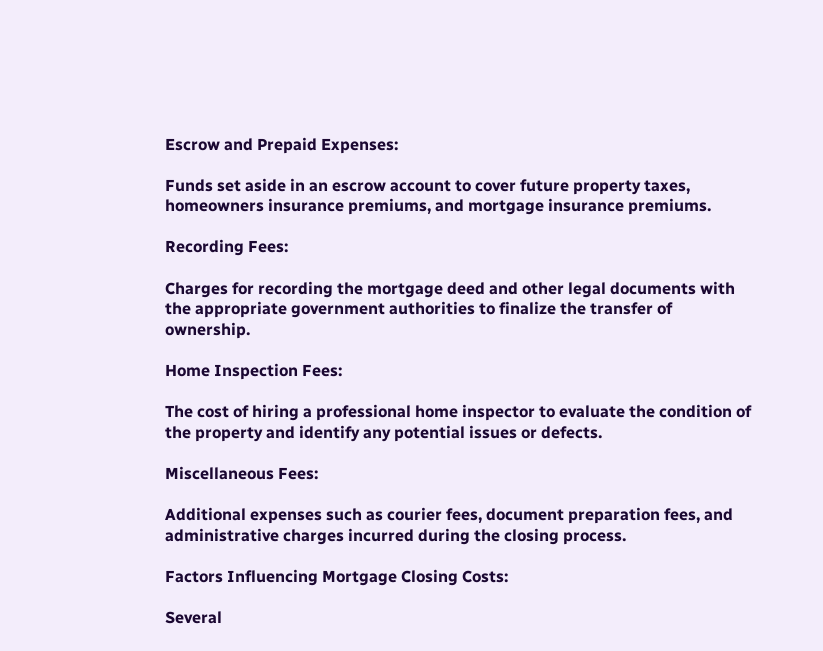Escrow and Prepaid Expenses:

Funds set aside in an escrow account to cover future property taxes, homeowners insurance premiums, and mortgage insurance premiums.

Recording Fees:

Charges for recording the mortgage deed and other legal documents with the appropriate government authorities to finalize the transfer of ownership.

Home Inspection Fees:

The cost of hiring a professional home inspector to evaluate the condition of the property and identify any potential issues or defects.

Miscellaneous Fees:

Additional expenses such as courier fees, document preparation fees, and administrative charges incurred during the closing process.

Factors Influencing Mortgage Closing Costs:

Several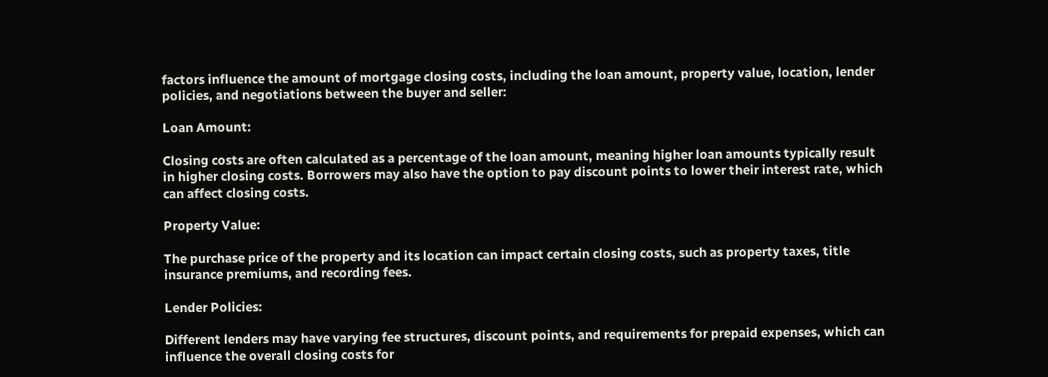factors influence the amount of mortgage closing costs, including the loan amount, property value, location, lender policies, and negotiations between the buyer and seller:

Loan Amount:

Closing costs are often calculated as a percentage of the loan amount, meaning higher loan amounts typically result in higher closing costs. Borrowers may also have the option to pay discount points to lower their interest rate, which can affect closing costs.

Property Value:

The purchase price of the property and its location can impact certain closing costs, such as property taxes, title insurance premiums, and recording fees.

Lender Policies:

Different lenders may have varying fee structures, discount points, and requirements for prepaid expenses, which can influence the overall closing costs for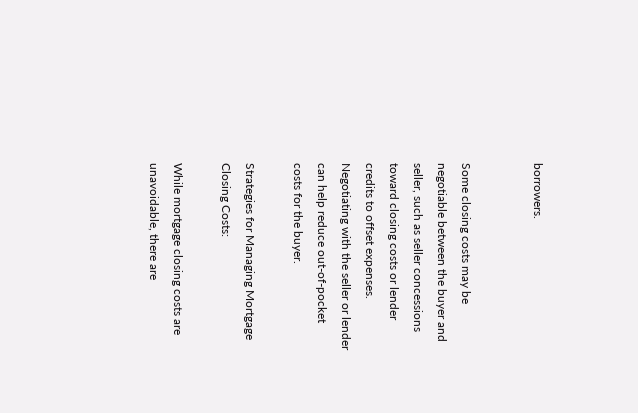borrowers.


Some closing costs may be negotiable between the buyer and seller, such as seller concessions toward closing costs or lender credits to offset expenses. Negotiating with the seller or lender can help reduce out-of-pocket costs for the buyer.

Strategies for Managing Mortgage Closing Costs:

While mortgage closing costs are unavoidable, there are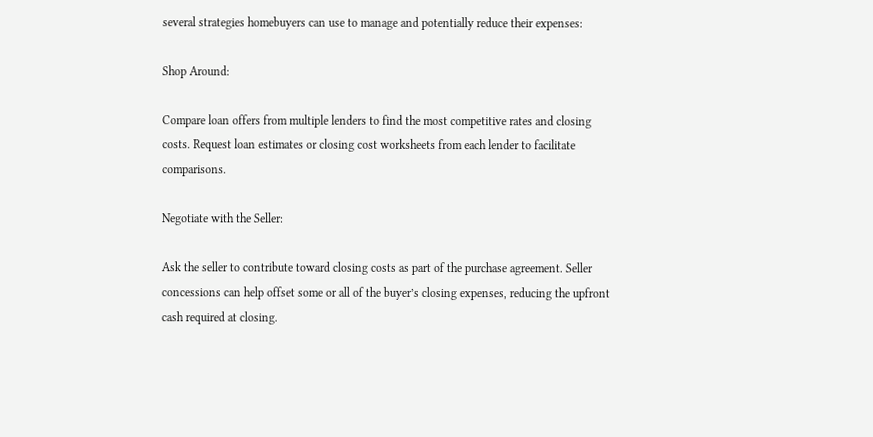several strategies homebuyers can use to manage and potentially reduce their expenses:

Shop Around:

Compare loan offers from multiple lenders to find the most competitive rates and closing costs. Request loan estimates or closing cost worksheets from each lender to facilitate comparisons.

Negotiate with the Seller:

Ask the seller to contribute toward closing costs as part of the purchase agreement. Seller concessions can help offset some or all of the buyer’s closing expenses, reducing the upfront cash required at closing.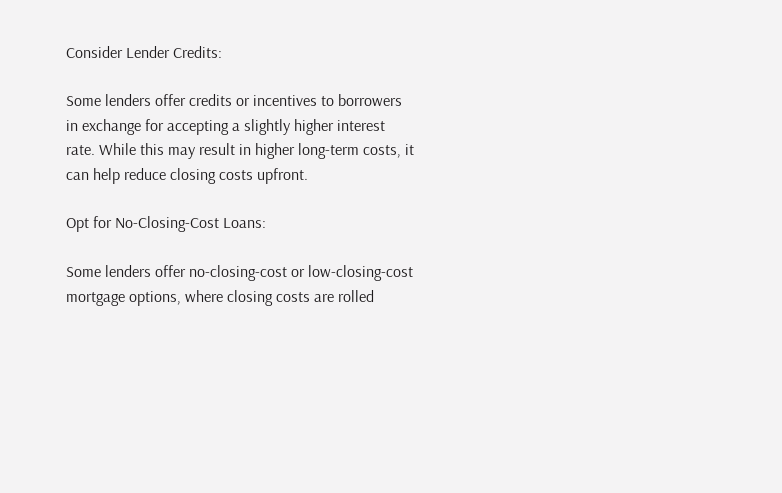Consider Lender Credits:

Some lenders offer credits or incentives to borrowers in exchange for accepting a slightly higher interest rate. While this may result in higher long-term costs, it can help reduce closing costs upfront.

Opt for No-Closing-Cost Loans:

Some lenders offer no-closing-cost or low-closing-cost mortgage options, where closing costs are rolled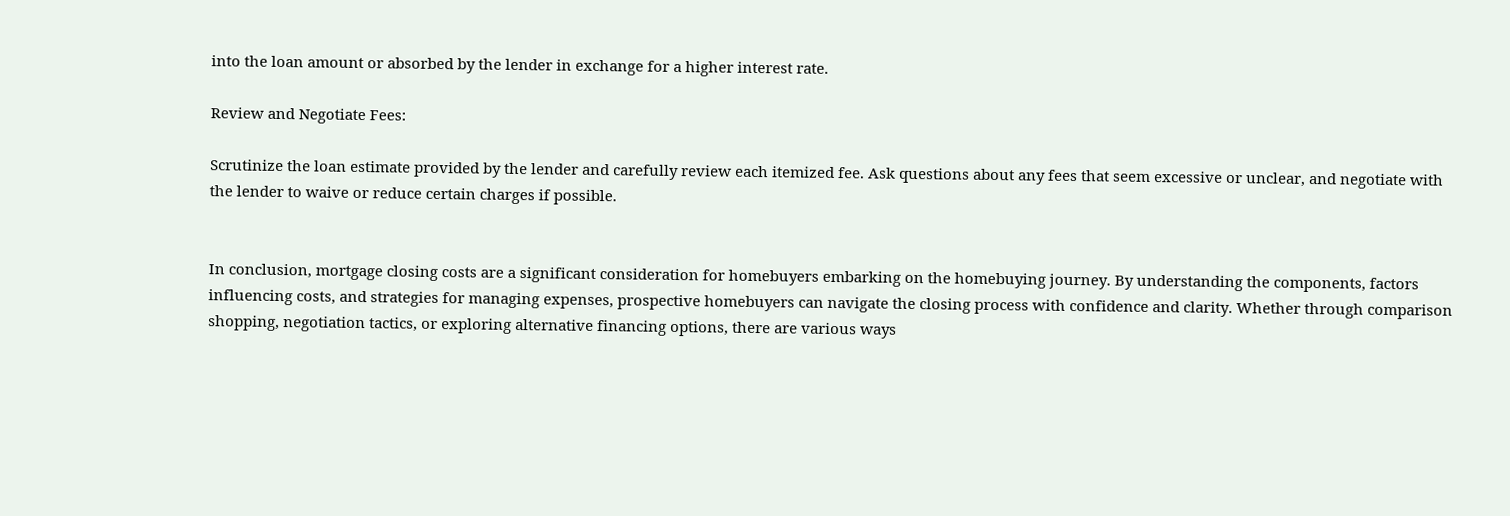into the loan amount or absorbed by the lender in exchange for a higher interest rate.

Review and Negotiate Fees:

Scrutinize the loan estimate provided by the lender and carefully review each itemized fee. Ask questions about any fees that seem excessive or unclear, and negotiate with the lender to waive or reduce certain charges if possible.


In conclusion, mortgage closing costs are a significant consideration for homebuyers embarking on the homebuying journey. By understanding the components, factors influencing costs, and strategies for managing expenses, prospective homebuyers can navigate the closing process with confidence and clarity. Whether through comparison shopping, negotiation tactics, or exploring alternative financing options, there are various ways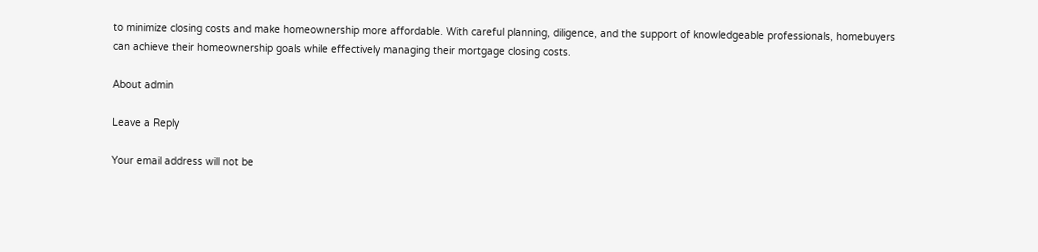to minimize closing costs and make homeownership more affordable. With careful planning, diligence, and the support of knowledgeable professionals, homebuyers can achieve their homeownership goals while effectively managing their mortgage closing costs.

About admin

Leave a Reply

Your email address will not be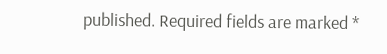published. Required fields are marked *